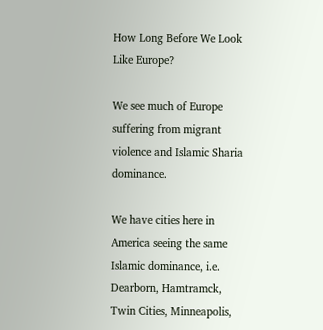How Long Before We Look Like Europe?

We see much of Europe suffering from migrant violence and Islamic Sharia dominance.

We have cities here in America seeing the same Islamic dominance, i.e. Dearborn, Hamtramck, Twin Cities, Minneapolis,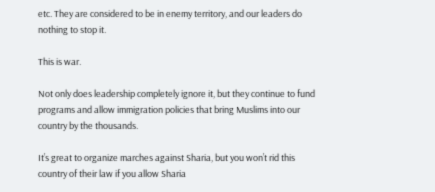etc. They are considered to be in enemy territory, and our leaders do nothing to stop it.

This is war.

Not only does leadership completely ignore it, but they continue to fund programs and allow immigration policies that bring Muslims into our country by the thousands.

It’s great to organize marches against Sharia, but you won’t rid this country of their law if you allow Sharia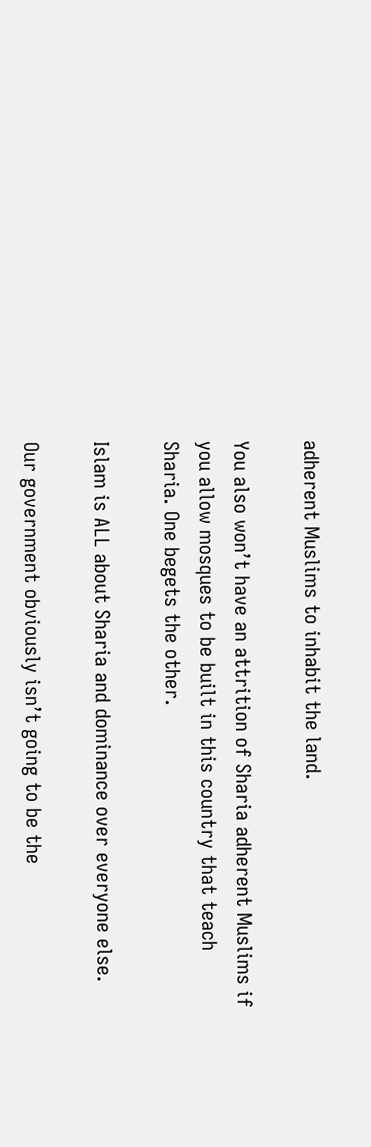adherent Muslims to inhabit the land.

You also won’t have an attrition of Sharia adherent Muslims if you allow mosques to be built in this country that teach  Sharia. One begets the other.

Islam is ALL about Sharia and dominance over everyone else.

Our government obviously isn’t going to be the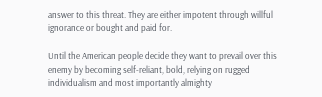answer to this threat. They are either impotent through willful ignorance or bought and paid for.

Until the American people decide they want to prevail over this enemy by becoming self-reliant, bold, relying on rugged individualism and most importantly almighty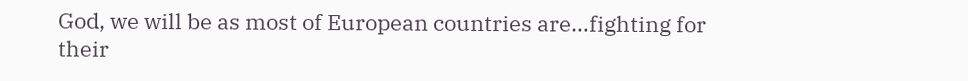God, we will be as most of European countries are…fighting for their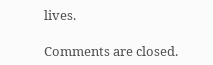lives.

Comments are closed.